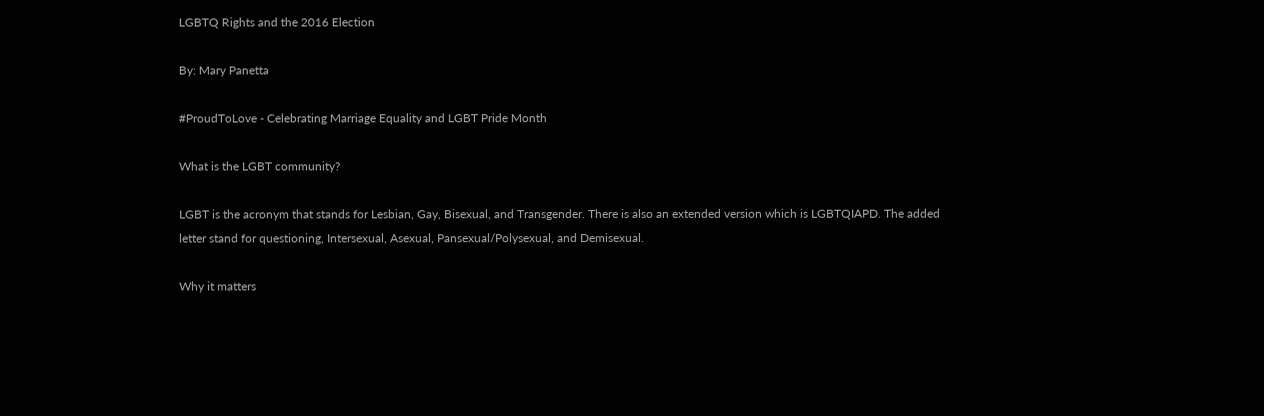LGBTQ Rights and the 2016 Election

By: Mary Panetta

#ProudToLove - Celebrating Marriage Equality and LGBT Pride Month

What is the LGBT community?

LGBT is the acronym that stands for Lesbian, Gay, Bisexual, and Transgender. There is also an extended version which is LGBTQIAPD. The added letter stand for questioning, Intersexual, Asexual, Pansexual/Polysexual, and Demisexual.

Why it matters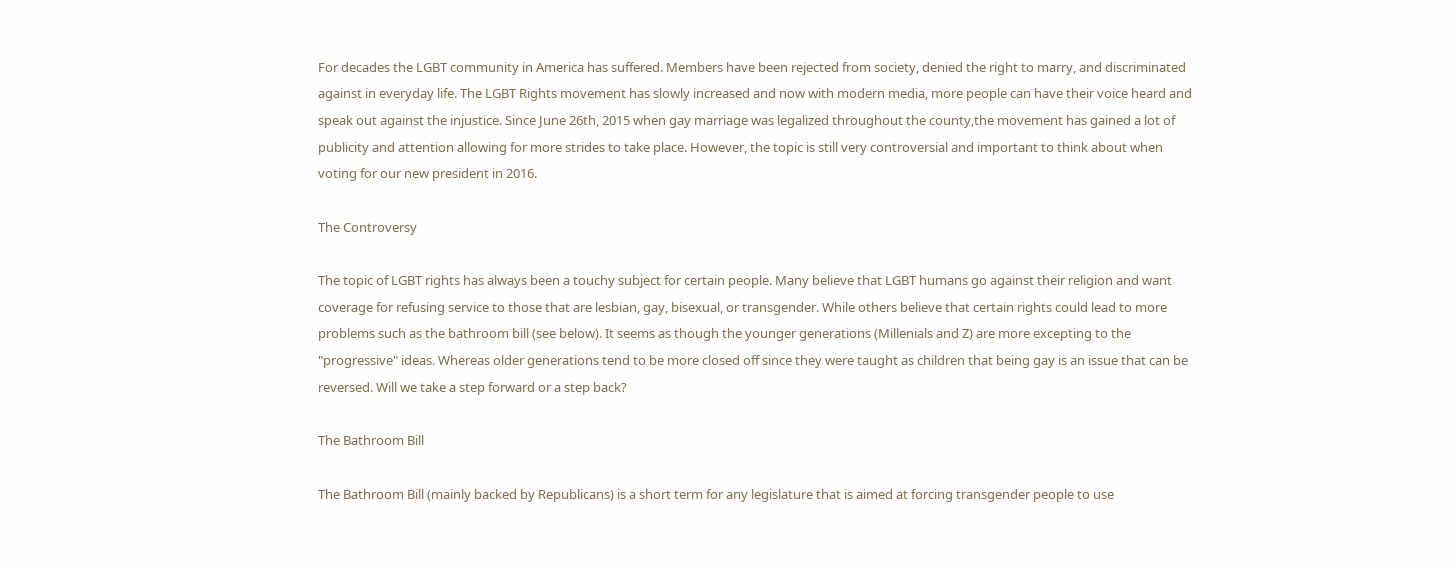For decades the LGBT community in America has suffered. Members have been rejected from society, denied the right to marry, and discriminated against in everyday life. The LGBT Rights movement has slowly increased and now with modern media, more people can have their voice heard and speak out against the injustice. Since June 26th, 2015 when gay marriage was legalized throughout the county,the movement has gained a lot of publicity and attention allowing for more strides to take place. However, the topic is still very controversial and important to think about when voting for our new president in 2016.

The Controversy

The topic of LGBT rights has always been a touchy subject for certain people. Many believe that LGBT humans go against their religion and want coverage for refusing service to those that are lesbian, gay, bisexual, or transgender. While others believe that certain rights could lead to more problems such as the bathroom bill (see below). It seems as though the younger generations (Millenials and Z) are more excepting to the "progressive" ideas. Whereas older generations tend to be more closed off since they were taught as children that being gay is an issue that can be reversed. Will we take a step forward or a step back?

The Bathroom Bill

The Bathroom Bill (mainly backed by Republicans) is a short term for any legislature that is aimed at forcing transgender people to use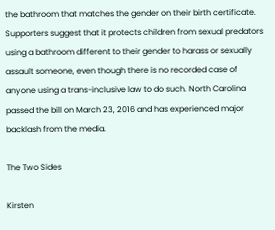the bathroom that matches the gender on their birth certificate. Supporters suggest that it protects children from sexual predators using a bathroom different to their gender to harass or sexually assault someone, even though there is no recorded case of anyone using a trans-inclusive law to do such. North Carolina passed the bill on March 23, 2016 and has experienced major backlash from the media.

The Two Sides

Kirsten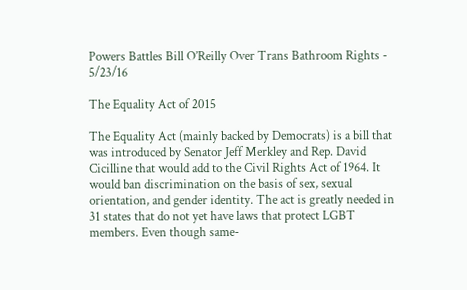Powers Battles Bill O’Reilly Over Trans Bathroom Rights - 5/23/16

The Equality Act of 2015

The Equality Act (mainly backed by Democrats) is a bill that was introduced by Senator Jeff Merkley and Rep. David Cicilline that would add to the Civil Rights Act of 1964. It would ban discrimination on the basis of sex, sexual orientation, and gender identity. The act is greatly needed in 31 states that do not yet have laws that protect LGBT members. Even though same-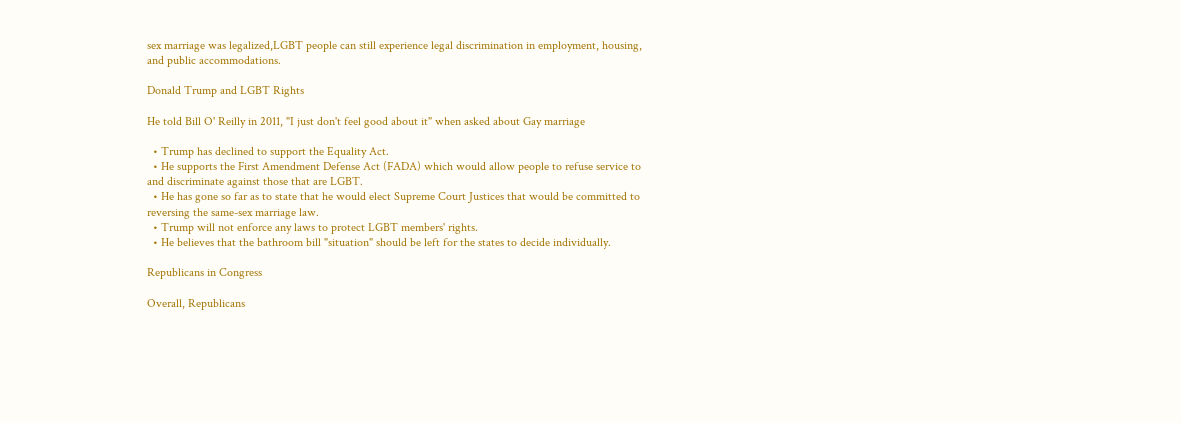sex marriage was legalized,LGBT people can still experience legal discrimination in employment, housing, and public accommodations.

Donald Trump and LGBT Rights

He told Bill O' Reilly in 2011, "I just don't feel good about it" when asked about Gay marriage

  • Trump has declined to support the Equality Act.
  • He supports the First Amendment Defense Act (FADA) which would allow people to refuse service to and discriminate against those that are LGBT.
  • He has gone so far as to state that he would elect Supreme Court Justices that would be committed to reversing the same-sex marriage law.
  • Trump will not enforce any laws to protect LGBT members' rights.
  • He believes that the bathroom bill "situation" should be left for the states to decide individually.

Republicans in Congress

Overall, Republicans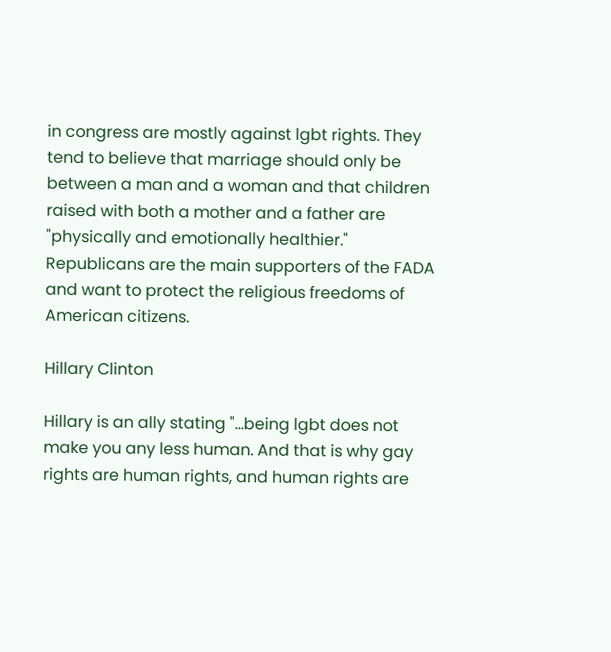in congress are mostly against lgbt rights. They tend to believe that marriage should only be between a man and a woman and that children raised with both a mother and a father are "physically and emotionally healthier." Republicans are the main supporters of the FADA and want to protect the religious freedoms of American citizens.

Hillary Clinton

Hillary is an ally stating "...being lgbt does not make you any less human. And that is why gay rights are human rights, and human rights are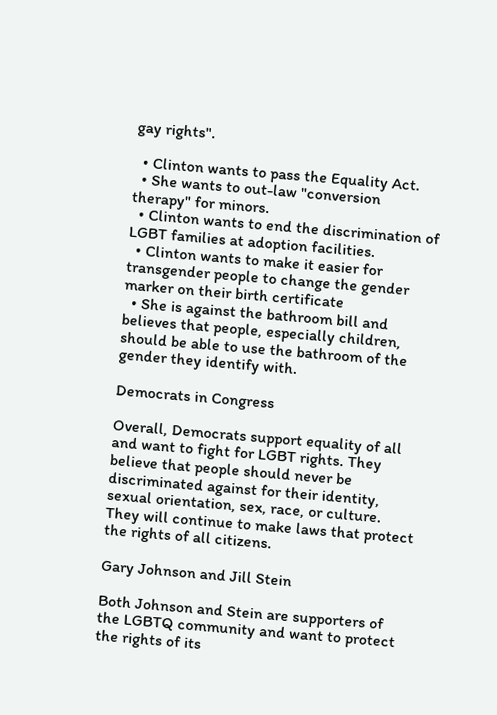gay rights".

  • Clinton wants to pass the Equality Act.
  • She wants to out-law "conversion therapy" for minors.
  • Clinton wants to end the discrimination of LGBT families at adoption facilities.
  • Clinton wants to make it easier for transgender people to change the gender marker on their birth certificate
  • She is against the bathroom bill and believes that people, especially children, should be able to use the bathroom of the gender they identify with.

Democrats in Congress

Overall, Democrats support equality of all and want to fight for LGBT rights. They believe that people should never be discriminated against for their identity, sexual orientation, sex, race, or culture. They will continue to make laws that protect the rights of all citizens.

Gary Johnson and Jill Stein

Both Johnson and Stein are supporters of the LGBTQ community and want to protect the rights of its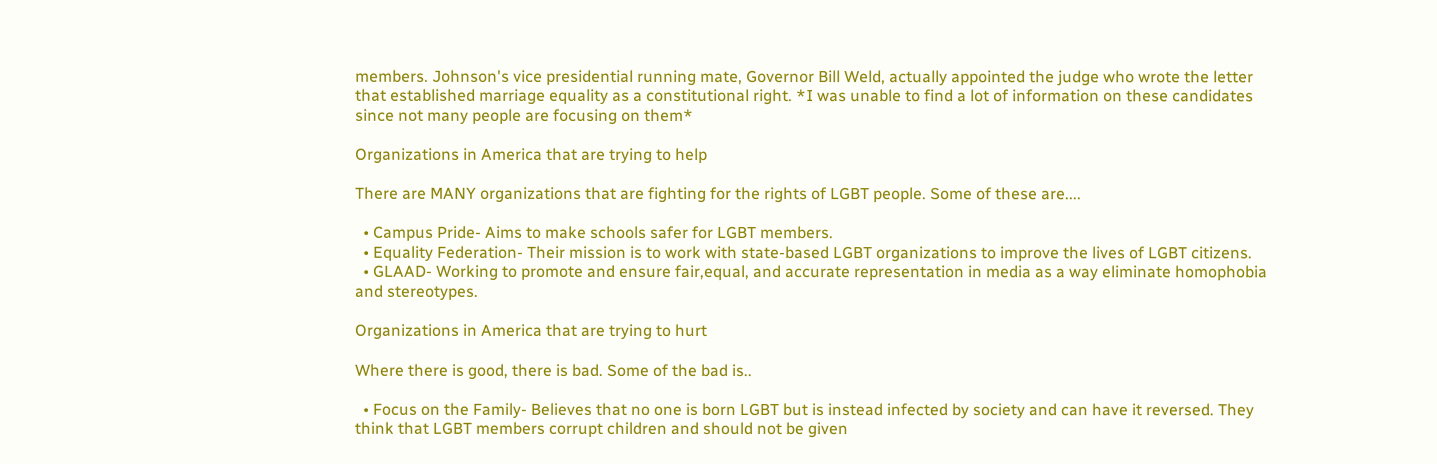members. Johnson's vice presidential running mate, Governor Bill Weld, actually appointed the judge who wrote the letter that established marriage equality as a constitutional right. *I was unable to find a lot of information on these candidates since not many people are focusing on them*

Organizations in America that are trying to help

There are MANY organizations that are fighting for the rights of LGBT people. Some of these are....

  • Campus Pride- Aims to make schools safer for LGBT members.
  • Equality Federation- Their mission is to work with state-based LGBT organizations to improve the lives of LGBT citizens.
  • GLAAD- Working to promote and ensure fair,equal, and accurate representation in media as a way eliminate homophobia and stereotypes.

Organizations in America that are trying to hurt

Where there is good, there is bad. Some of the bad is..

  • Focus on the Family- Believes that no one is born LGBT but is instead infected by society and can have it reversed. They think that LGBT members corrupt children and should not be given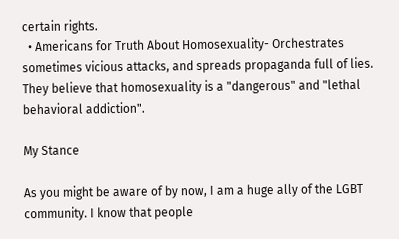certain rights.
  • Americans for Truth About Homosexuality- Orchestrates sometimes vicious attacks, and spreads propaganda full of lies. They believe that homosexuality is a "dangerous" and "lethal behavioral addiction".

My Stance

As you might be aware of by now, I am a huge ally of the LGBT community. I know that people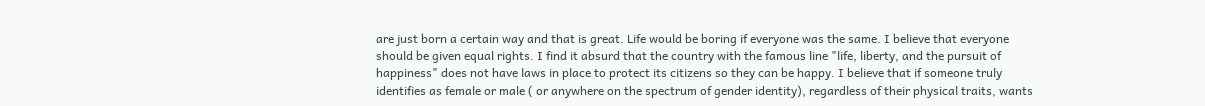are just born a certain way and that is great. Life would be boring if everyone was the same. I believe that everyone should be given equal rights. I find it absurd that the country with the famous line "life, liberty, and the pursuit of happiness" does not have laws in place to protect its citizens so they can be happy. I believe that if someone truly identifies as female or male ( or anywhere on the spectrum of gender identity), regardless of their physical traits, wants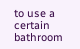to use a certain bathroom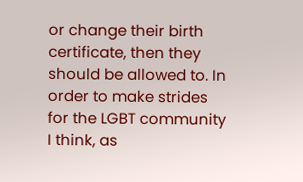or change their birth certificate, then they should be allowed to. In order to make strides for the LGBT community I think, as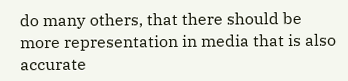do many others, that there should be more representation in media that is also accurate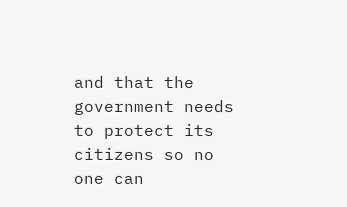and that the government needs to protect its citizens so no one can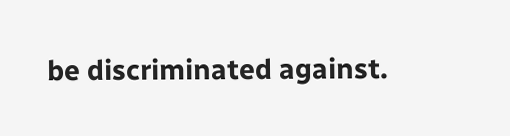be discriminated against.